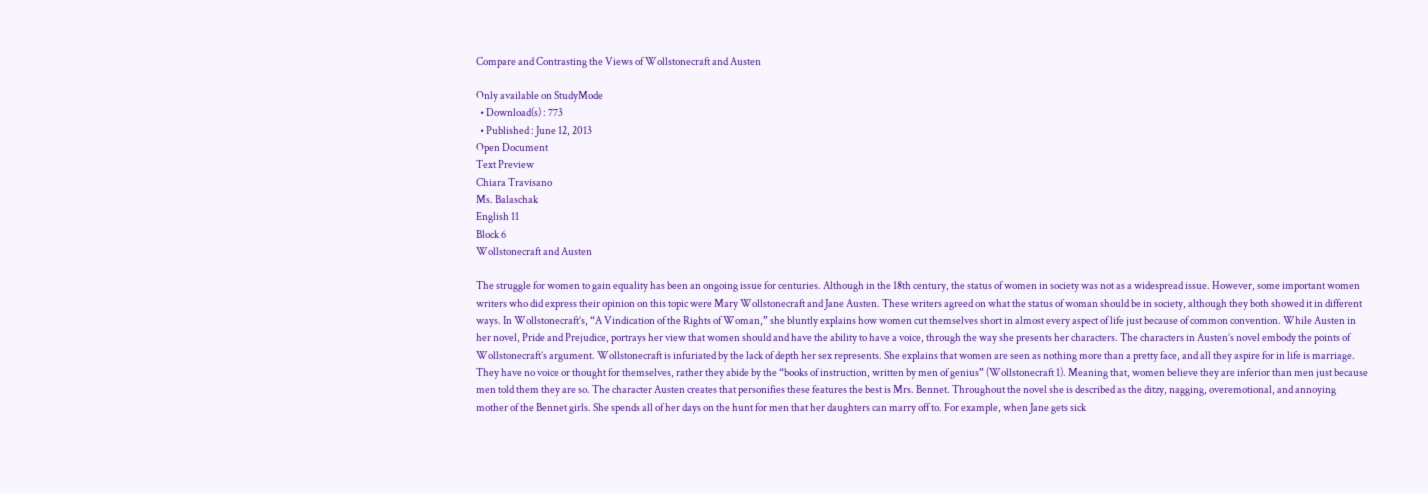Compare and Contrasting the Views of Wollstonecraft and Austen

Only available on StudyMode
  • Download(s) : 773
  • Published : June 12, 2013
Open Document
Text Preview
Chiara Travisano
Ms. Balaschak
English 11
Block 6
Wollstonecraft and Austen

The struggle for women to gain equality has been an ongoing issue for centuries. Although in the 18th century, the status of women in society was not as a widespread issue. However, some important women writers who did express their opinion on this topic were Mary Wollstonecraft and Jane Austen. These writers agreed on what the status of woman should be in society, although they both showed it in different ways. In Wollstonecraft’s, “A Vindication of the Rights of Woman,” she bluntly explains how women cut themselves short in almost every aspect of life just because of common convention. While Austen in her novel, Pride and Prejudice, portrays her view that women should and have the ability to have a voice, through the way she presents her characters. The characters in Austen’s novel embody the points of Wollstonecraft’s argument. Wollstonecraft is infuriated by the lack of depth her sex represents. She explains that women are seen as nothing more than a pretty face, and all they aspire for in life is marriage. They have no voice or thought for themselves, rather they abide by the “books of instruction, written by men of genius” (Wollstonecraft 1). Meaning that, women believe they are inferior than men just because men told them they are so. The character Austen creates that personifies these features the best is Mrs. Bennet. Throughout the novel she is described as the ditzy, nagging, overemotional, and annoying mother of the Bennet girls. She spends all of her days on the hunt for men that her daughters can marry off to. For example, when Jane gets sick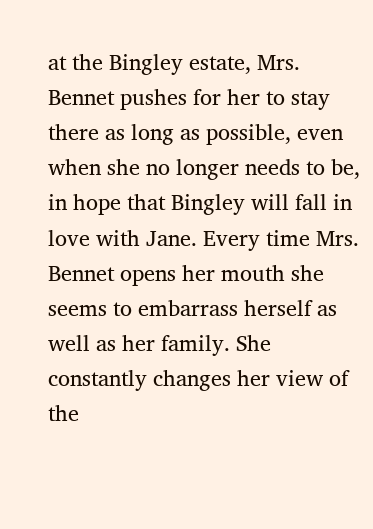at the Bingley estate, Mrs. Bennet pushes for her to stay there as long as possible, even when she no longer needs to be, in hope that Bingley will fall in love with Jane. Every time Mrs. Bennet opens her mouth she seems to embarrass herself as well as her family. She constantly changes her view of the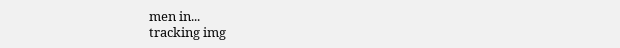men in...
tracking img